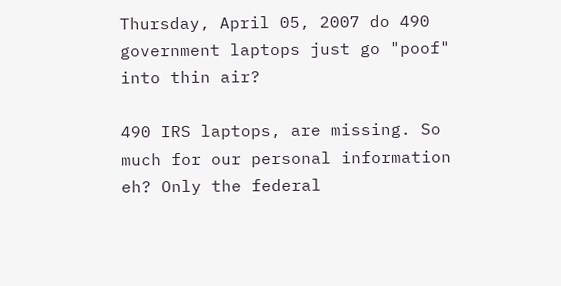Thursday, April 05, 2007 do 490 government laptops just go "poof" into thin air?

490 IRS laptops, are missing. So much for our personal information eh? Only the federal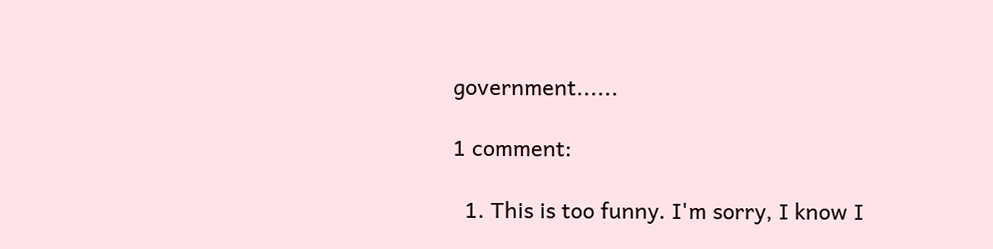government......

1 comment:

  1. This is too funny. I'm sorry, I know I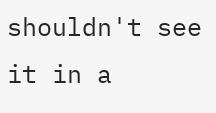shouldn't see it in a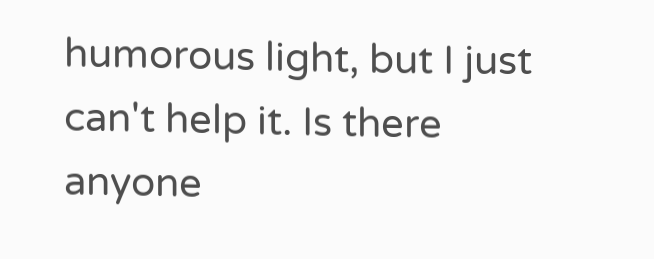humorous light, but I just can't help it. Is there anyone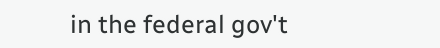in the federal gov't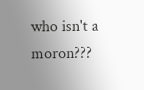who isn't a moron???